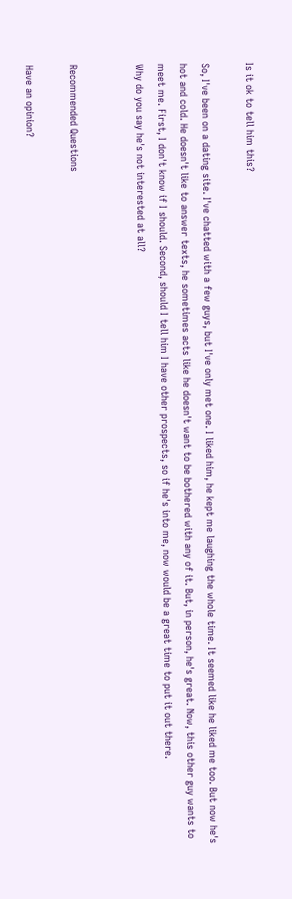Is it ok to tell him this?

So, I've been on a dating site. I've chatted with a few guys, but I've only met one. I liked him, he kept me laughing the whole time. It seemed like he liked me too. But now he's hot and cold. He doesn't like to answer texts, he sometimes acts like he doesn't want to be bothered with any of it. But, in person, he's great. Now, this other guy wants to meet me. First, I don't know if I should. Second, should I tell him I have other prospects, so if he's into me, now would be a great time to put it out there.
Why do you say he's not interested at all?


Recommended Questions

Have an opinion?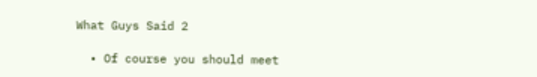What Guys Said 2

  • Of course you should meet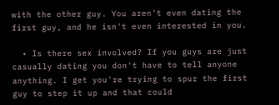with the other guy. You aren't even dating the first guy, and he isn't even interested in you.

  • Is there sex involved? If you guys are just casually dating you don't have to tell anyone anything. I get you're trying to spur the first guy to step it up and that could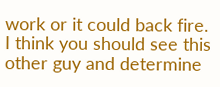work or it could back fire. I think you should see this other guy and determine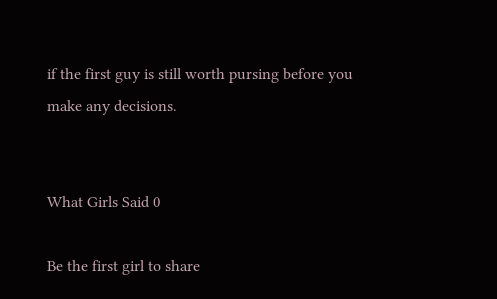if the first guy is still worth pursing before you make any decisions.


What Girls Said 0

Be the first girl to share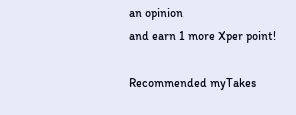an opinion
and earn 1 more Xper point!

Recommended myTakes